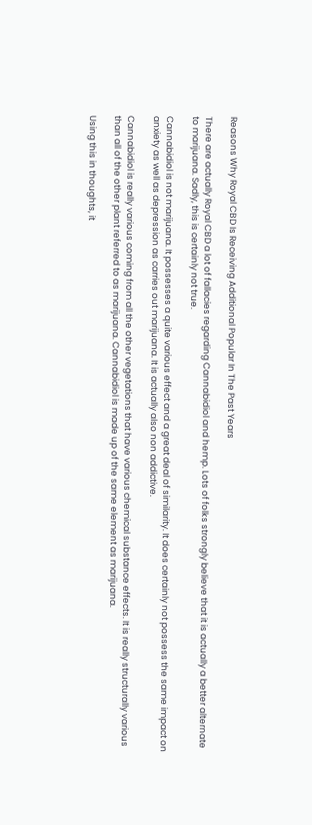Reasons Why Royal CBD Is Receiving Additional Popular In The Past Years

There are actually Royal CBD a lot of fallacies regarding Cannabidiol and hemp. Lots of folks strongly believe that it is actually a better alternate to marijuana. Sadly, this is certainly not true.

Cannabidiol is not marijuana. It possesses a quite various effect and a great deal of similarity. It does certainly not possess the same impact on anxiety as well as depression as carries out marijuana. It is actually also non addictive.

Cannabidiol is really various coming from all the other vegetations that have various chemical substance effects. It is really structurally various than all of the other plant referred to as marijuana. Cannabidiol is made up of the same element as marijuana.

Using this in thoughts, it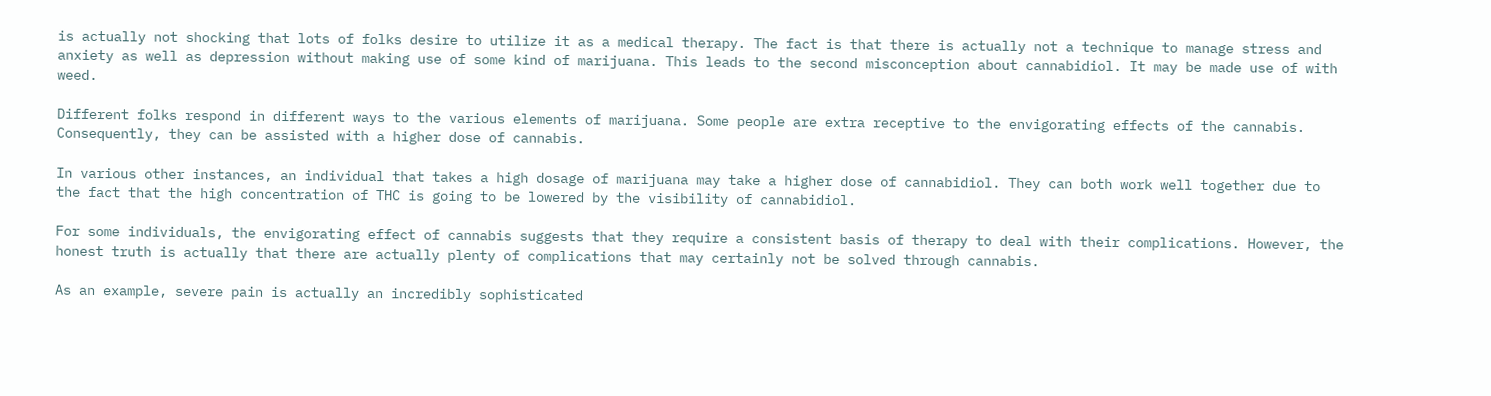is actually not shocking that lots of folks desire to utilize it as a medical therapy. The fact is that there is actually not a technique to manage stress and anxiety as well as depression without making use of some kind of marijuana. This leads to the second misconception about cannabidiol. It may be made use of with weed.

Different folks respond in different ways to the various elements of marijuana. Some people are extra receptive to the envigorating effects of the cannabis. Consequently, they can be assisted with a higher dose of cannabis.

In various other instances, an individual that takes a high dosage of marijuana may take a higher dose of cannabidiol. They can both work well together due to the fact that the high concentration of THC is going to be lowered by the visibility of cannabidiol.

For some individuals, the envigorating effect of cannabis suggests that they require a consistent basis of therapy to deal with their complications. However, the honest truth is actually that there are actually plenty of complications that may certainly not be solved through cannabis.

As an example, severe pain is actually an incredibly sophisticated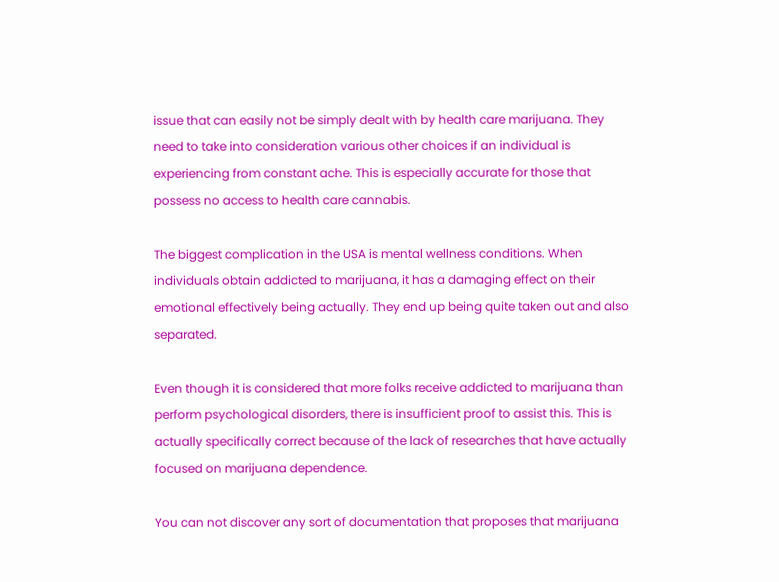issue that can easily not be simply dealt with by health care marijuana. They need to take into consideration various other choices if an individual is experiencing from constant ache. This is especially accurate for those that possess no access to health care cannabis.

The biggest complication in the USA is mental wellness conditions. When individuals obtain addicted to marijuana, it has a damaging effect on their emotional effectively being actually. They end up being quite taken out and also separated.

Even though it is considered that more folks receive addicted to marijuana than perform psychological disorders, there is insufficient proof to assist this. This is actually specifically correct because of the lack of researches that have actually focused on marijuana dependence.

You can not discover any sort of documentation that proposes that marijuana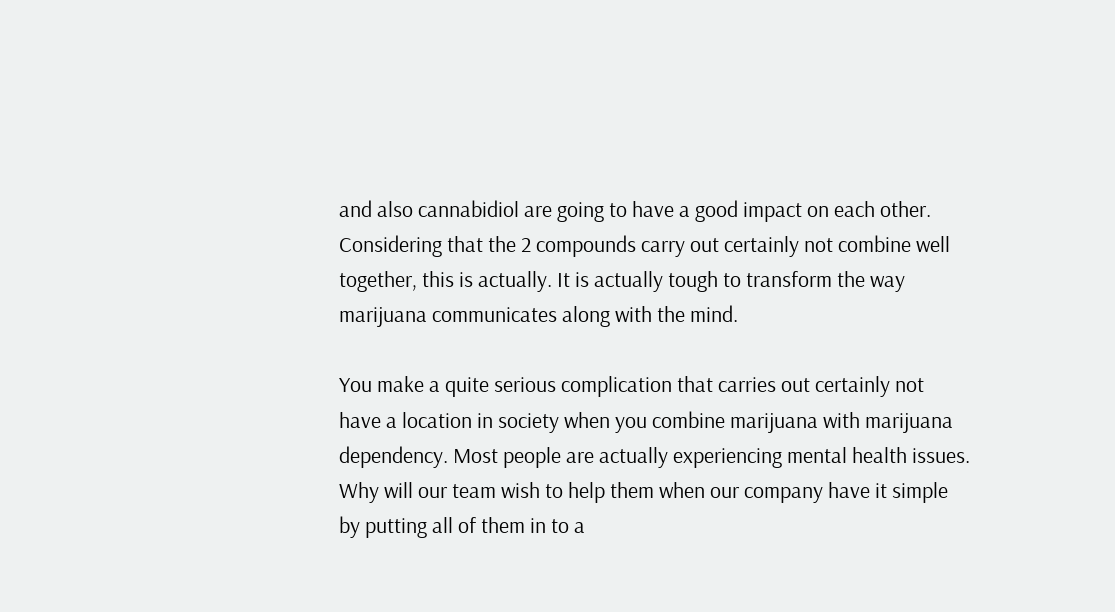and also cannabidiol are going to have a good impact on each other. Considering that the 2 compounds carry out certainly not combine well together, this is actually. It is actually tough to transform the way marijuana communicates along with the mind.

You make a quite serious complication that carries out certainly not have a location in society when you combine marijuana with marijuana dependency. Most people are actually experiencing mental health issues. Why will our team wish to help them when our company have it simple by putting all of them in to a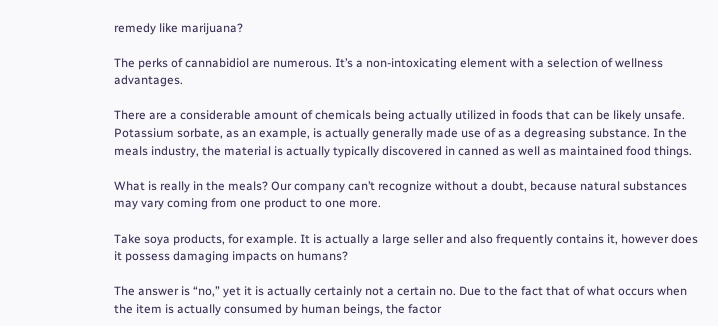remedy like marijuana?

The perks of cannabidiol are numerous. It’s a non-intoxicating element with a selection of wellness advantages.

There are a considerable amount of chemicals being actually utilized in foods that can be likely unsafe. Potassium sorbate, as an example, is actually generally made use of as a degreasing substance. In the meals industry, the material is actually typically discovered in canned as well as maintained food things.

What is really in the meals? Our company can’t recognize without a doubt, because natural substances may vary coming from one product to one more.

Take soya products, for example. It is actually a large seller and also frequently contains it, however does it possess damaging impacts on humans?

The answer is “no,” yet it is actually certainly not a certain no. Due to the fact that of what occurs when the item is actually consumed by human beings, the factor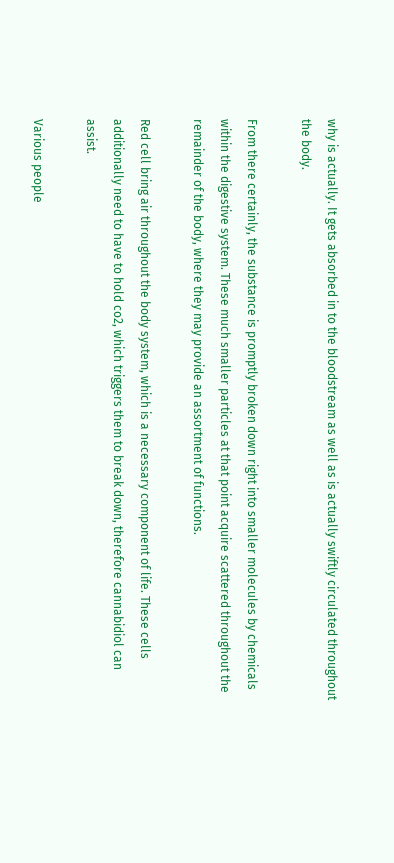why is actually. It gets absorbed in to the bloodstream as well as is actually swiftly circulated throughout the body.

From there certainly, the substance is promptly broken down right into smaller molecules by chemicals within the digestive system. These much smaller particles at that point acquire scattered throughout the remainder of the body, where they may provide an assortment of functions.

Red cell bring air throughout the body system, which is a necessary component of life. These cells additionally need to have to hold co2, which triggers them to break down, therefore cannabidiol can assist.

Various people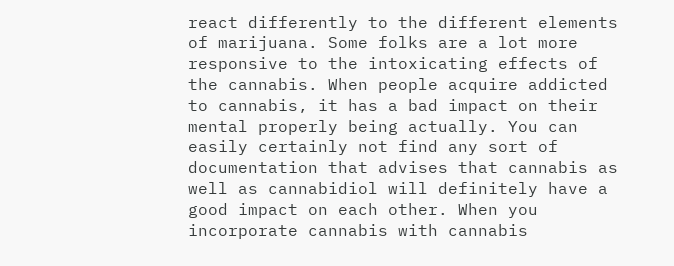react differently to the different elements of marijuana. Some folks are a lot more responsive to the intoxicating effects of the cannabis. When people acquire addicted to cannabis, it has a bad impact on their mental properly being actually. You can easily certainly not find any sort of documentation that advises that cannabis as well as cannabidiol will definitely have a good impact on each other. When you incorporate cannabis with cannabis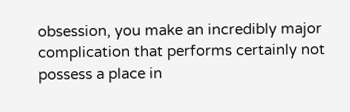obsession, you make an incredibly major complication that performs certainly not possess a place in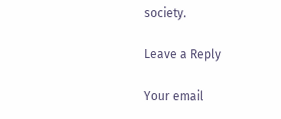society.

Leave a Reply

Your email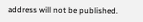address will not be published.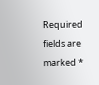Required fields are marked *